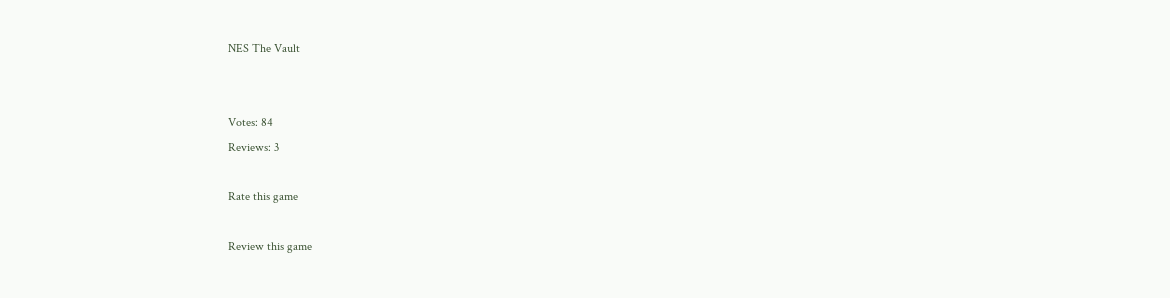NES The Vault


Votes: 84
Reviews: 3

Rate this game

Review this game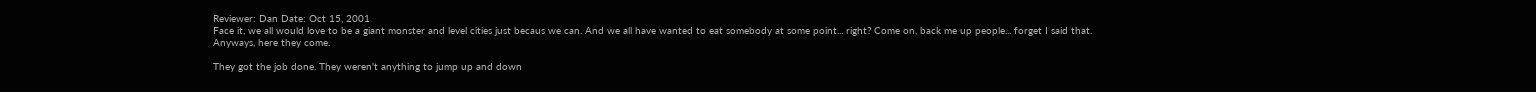Reviewer: Dan Date: Oct 15, 2001
Face it, we all would love to be a giant monster and level cities just becaus we can. And we all have wanted to eat somebody at some point... right? Come on, back me up people... forget I said that. Anyways, here they come.

They got the job done. They weren't anything to jump up and down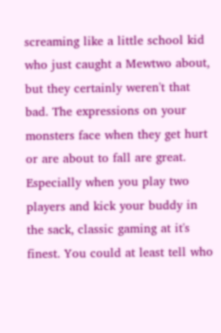screaming like a little school kid who just caught a Mewtwo about, but they certainly weren't that bad. The expressions on your monsters face when they get hurt or are about to fall are great. Especially when you play two players and kick your buddy in the sack, classic gaming at it's finest. You could at least tell who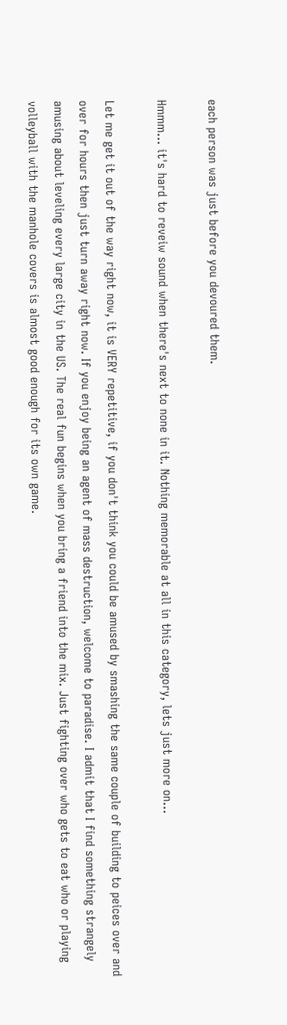each person was just before you devoured them.

Hmmm... it's hard to reveiw sound when there's next to none in it. Nothing memorable at all in this category, lets just more on...

Let me get it out of the way right now, it is VERY repetitive, if you don't think you could be amused by smashing the same couple of building to peices over and over for hours then just turn away right now. If you enjoy being an agent of mass destruction, welcome to paradise. I admit that I find something strangely amusing about leveling every large city in the US. The real fun begins when you bring a friend into the mix. Just fighting over who gets to eat who or playing volleyball with the manhole covers is almost good enough for its own game.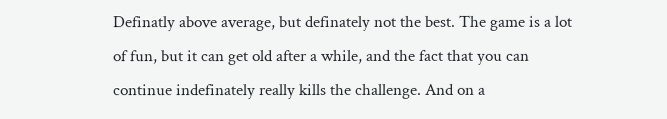Definatly above average, but definately not the best. The game is a lot of fun, but it can get old after a while, and the fact that you can continue indefinately really kills the challenge. And on a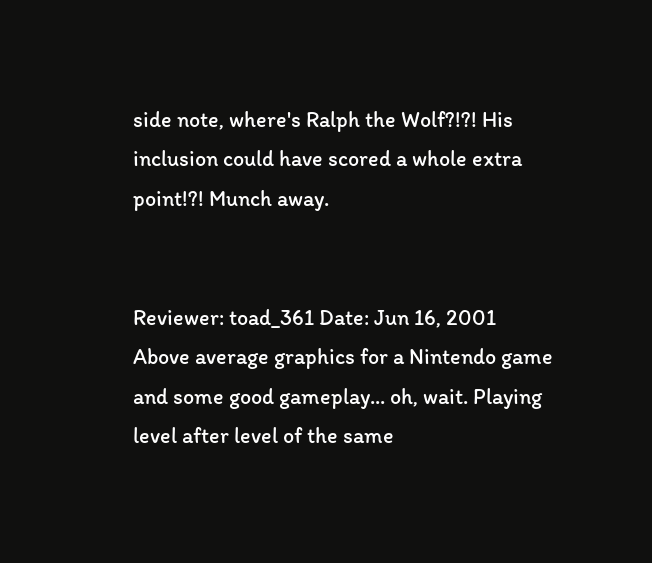side note, where's Ralph the Wolf?!?! His inclusion could have scored a whole extra point!?! Munch away.


Reviewer: toad_361 Date: Jun 16, 2001
Above average graphics for a Nintendo game and some good gameplay... oh, wait. Playing level after level of the same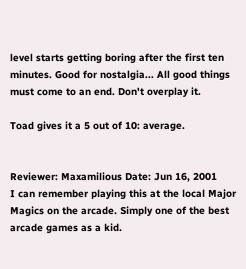level starts getting boring after the first ten minutes. Good for nostalgia... All good things must come to an end. Don't overplay it.

Toad gives it a 5 out of 10: average.


Reviewer: Maxamilious Date: Jun 16, 2001
I can remember playing this at the local Major Magics on the arcade. Simply one of the best arcade games as a kid.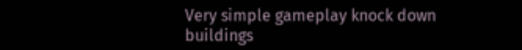Very simple gameplay knock down buildings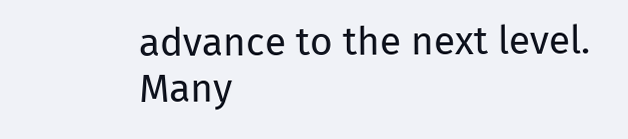advance to the next level. Many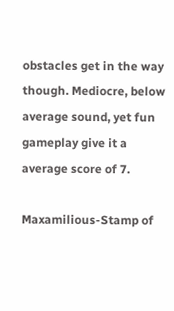obstacles get in the way though. Mediocre, below average sound, yet fun gameplay give it a average score of 7.

Maxamilious-Stamp of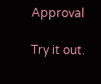Approval

Try it out.